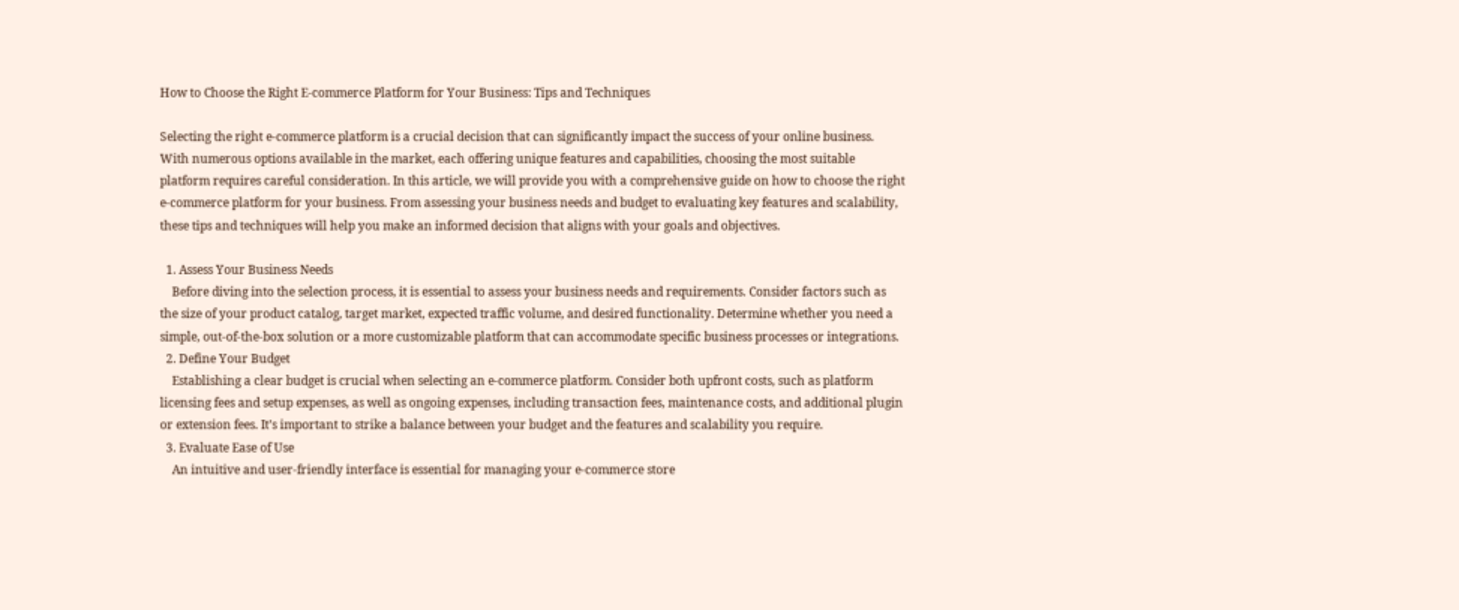How to Choose the Right E-commerce Platform for Your Business: Tips and Techniques

Selecting the right e-commerce platform is a crucial decision that can significantly impact the success of your online business. With numerous options available in the market, each offering unique features and capabilities, choosing the most suitable platform requires careful consideration. In this article, we will provide you with a comprehensive guide on how to choose the right e-commerce platform for your business. From assessing your business needs and budget to evaluating key features and scalability, these tips and techniques will help you make an informed decision that aligns with your goals and objectives.

  1. Assess Your Business Needs
    Before diving into the selection process, it is essential to assess your business needs and requirements. Consider factors such as the size of your product catalog, target market, expected traffic volume, and desired functionality. Determine whether you need a simple, out-of-the-box solution or a more customizable platform that can accommodate specific business processes or integrations.
  2. Define Your Budget
    Establishing a clear budget is crucial when selecting an e-commerce platform. Consider both upfront costs, such as platform licensing fees and setup expenses, as well as ongoing expenses, including transaction fees, maintenance costs, and additional plugin or extension fees. It’s important to strike a balance between your budget and the features and scalability you require.
  3. Evaluate Ease of Use
    An intuitive and user-friendly interface is essential for managing your e-commerce store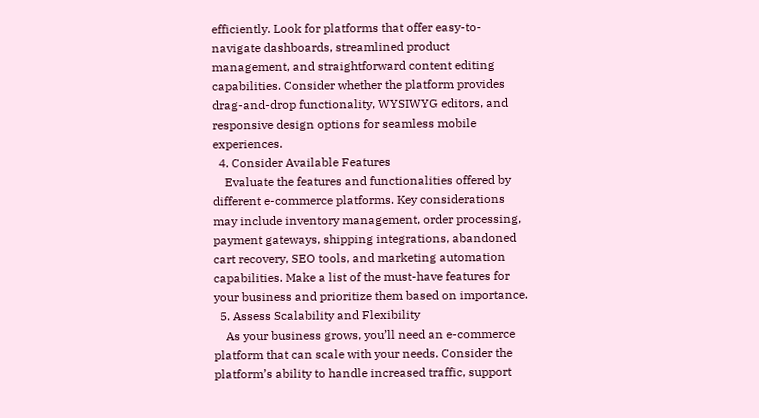efficiently. Look for platforms that offer easy-to-navigate dashboards, streamlined product management, and straightforward content editing capabilities. Consider whether the platform provides drag-and-drop functionality, WYSIWYG editors, and responsive design options for seamless mobile experiences.
  4. Consider Available Features
    Evaluate the features and functionalities offered by different e-commerce platforms. Key considerations may include inventory management, order processing, payment gateways, shipping integrations, abandoned cart recovery, SEO tools, and marketing automation capabilities. Make a list of the must-have features for your business and prioritize them based on importance.
  5. Assess Scalability and Flexibility
    As your business grows, you’ll need an e-commerce platform that can scale with your needs. Consider the platform’s ability to handle increased traffic, support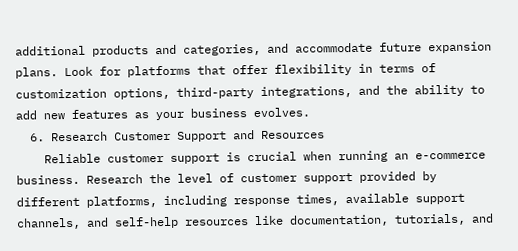additional products and categories, and accommodate future expansion plans. Look for platforms that offer flexibility in terms of customization options, third-party integrations, and the ability to add new features as your business evolves.
  6. Research Customer Support and Resources
    Reliable customer support is crucial when running an e-commerce business. Research the level of customer support provided by different platforms, including response times, available support channels, and self-help resources like documentation, tutorials, and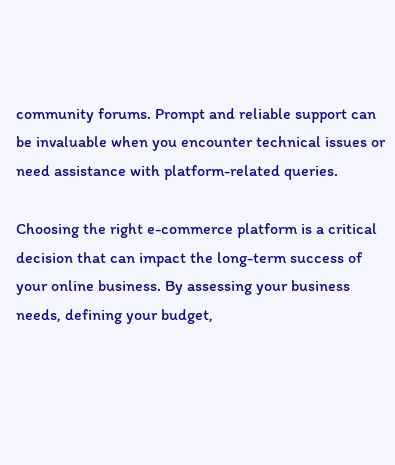community forums. Prompt and reliable support can be invaluable when you encounter technical issues or need assistance with platform-related queries.

Choosing the right e-commerce platform is a critical decision that can impact the long-term success of your online business. By assessing your business needs, defining your budget,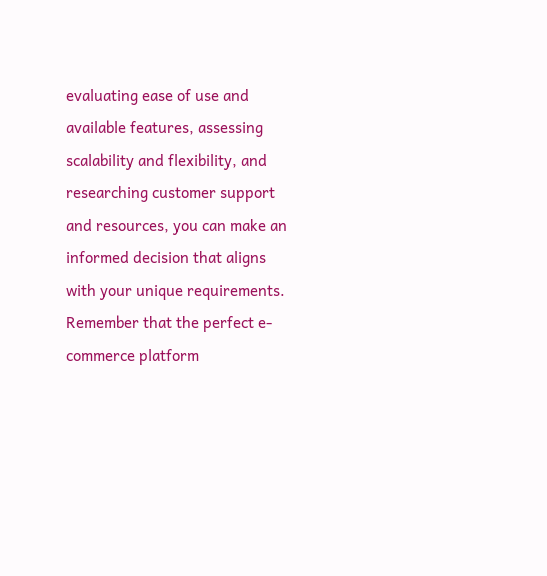evaluating ease of use and available features, assessing scalability and flexibility, and researching customer support and resources, you can make an informed decision that aligns with your unique requirements. Remember that the perfect e-commerce platform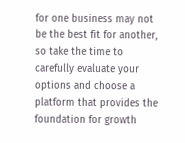for one business may not be the best fit for another, so take the time to carefully evaluate your options and choose a platform that provides the foundation for growth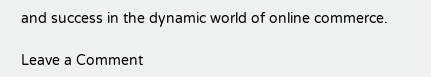and success in the dynamic world of online commerce.

Leave a Comment